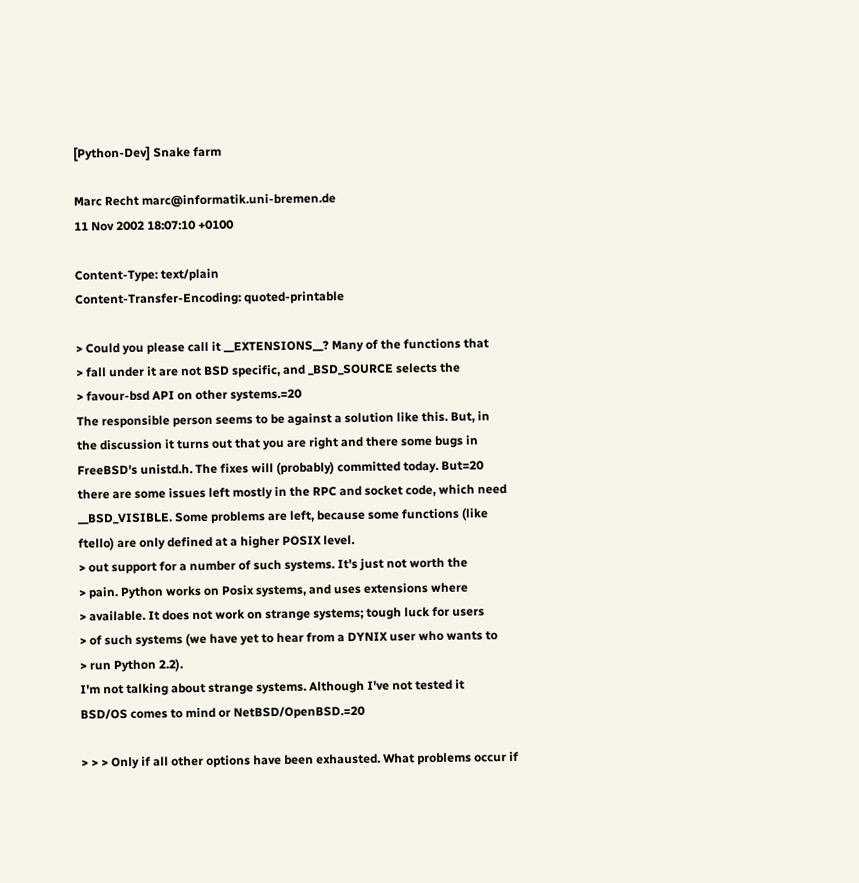[Python-Dev] Snake farm

Marc Recht marc@informatik.uni-bremen.de
11 Nov 2002 18:07:10 +0100

Content-Type: text/plain
Content-Transfer-Encoding: quoted-printable

> Could you please call it __EXTENSIONS__? Many of the functions that
> fall under it are not BSD specific, and _BSD_SOURCE selects the
> favour-bsd API on other systems.=20
The responsible person seems to be against a solution like this. But, in
the discussion it turns out that you are right and there some bugs in
FreeBSD's unistd.h. The fixes will (probably) committed today. But=20
there are some issues left mostly in the RPC and socket code, which need
__BSD_VISIBLE. Some problems are left, because some functions (like
ftello) are only defined at a higher POSIX level.
> out support for a number of such systems. It's just not worth the
> pain. Python works on Posix systems, and uses extensions where
> available. It does not work on strange systems; tough luck for users
> of such systems (we have yet to hear from a DYNIX user who wants to
> run Python 2.2).
I'm not talking about strange systems. Although I've not tested it
BSD/OS comes to mind or NetBSD/OpenBSD.=20

> > > Only if all other options have been exhausted. What problems occur if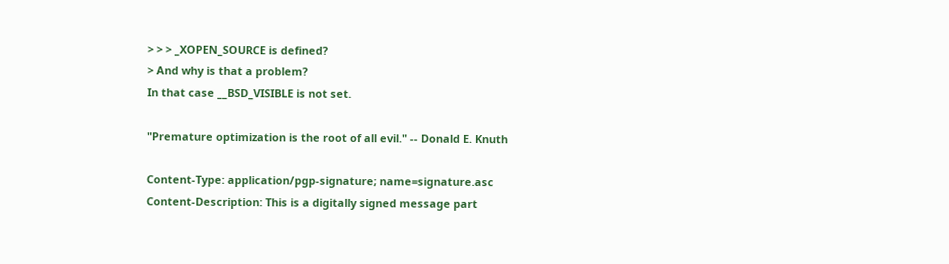> > > _XOPEN_SOURCE is defined?
> And why is that a problem?
In that case __BSD_VISIBLE is not set.

"Premature optimization is the root of all evil." -- Donald E. Knuth

Content-Type: application/pgp-signature; name=signature.asc
Content-Description: This is a digitally signed message part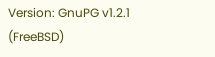Version: GnuPG v1.2.1 (FreeBSD)